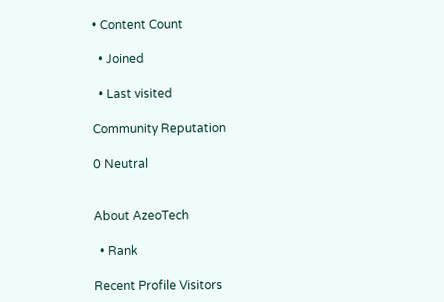• Content Count

  • Joined

  • Last visited

Community Reputation

0 Neutral


About AzeoTech

  • Rank

Recent Profile Visitors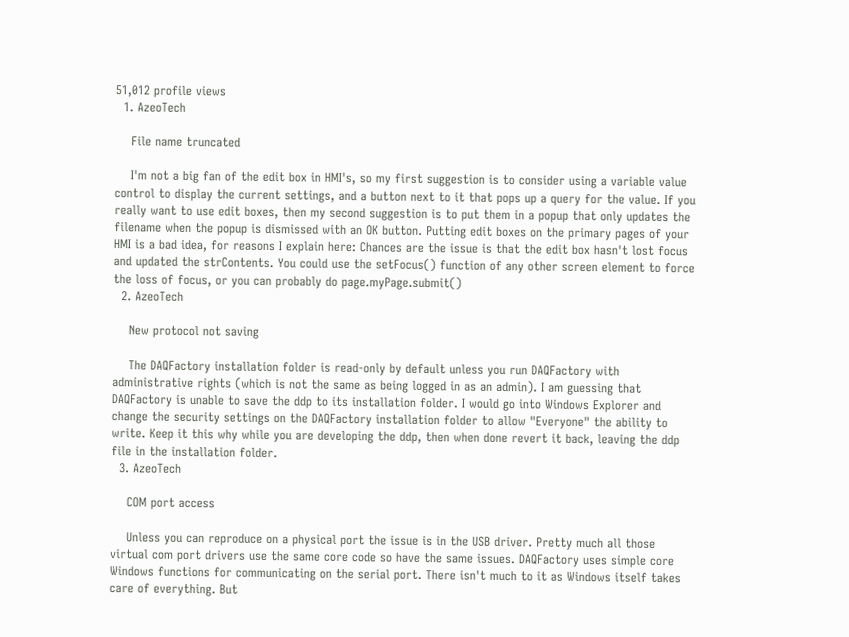51,012 profile views
  1. AzeoTech

    File name truncated

    I'm not a big fan of the edit box in HMI's, so my first suggestion is to consider using a variable value control to display the current settings, and a button next to it that pops up a query for the value. If you really want to use edit boxes, then my second suggestion is to put them in a popup that only updates the filename when the popup is dismissed with an OK button. Putting edit boxes on the primary pages of your HMI is a bad idea, for reasons I explain here: Chances are the issue is that the edit box hasn't lost focus and updated the strContents. You could use the setFocus() function of any other screen element to force the loss of focus, or you can probably do page.myPage.submit()
  2. AzeoTech

    New protocol not saving

    The DAQFactory installation folder is read-only by default unless you run DAQFactory with administrative rights (which is not the same as being logged in as an admin). I am guessing that DAQFactory is unable to save the ddp to its installation folder. I would go into Windows Explorer and change the security settings on the DAQFactory installation folder to allow "Everyone" the ability to write. Keep it this why while you are developing the ddp, then when done revert it back, leaving the ddp file in the installation folder.
  3. AzeoTech

    COM port access

    Unless you can reproduce on a physical port the issue is in the USB driver. Pretty much all those virtual com port drivers use the same core code so have the same issues. DAQFactory uses simple core Windows functions for communicating on the serial port. There isn't much to it as Windows itself takes care of everything. But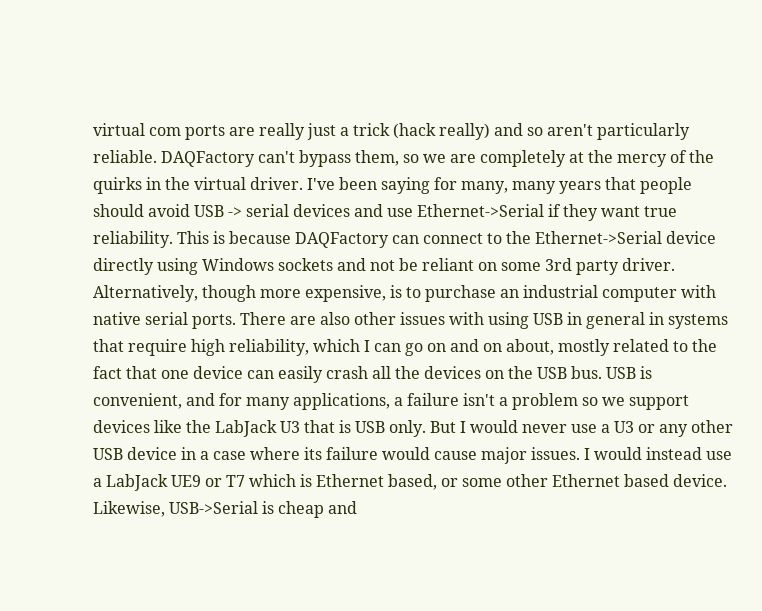virtual com ports are really just a trick (hack really) and so aren't particularly reliable. DAQFactory can't bypass them, so we are completely at the mercy of the quirks in the virtual driver. I've been saying for many, many years that people should avoid USB -> serial devices and use Ethernet->Serial if they want true reliability. This is because DAQFactory can connect to the Ethernet->Serial device directly using Windows sockets and not be reliant on some 3rd party driver. Alternatively, though more expensive, is to purchase an industrial computer with native serial ports. There are also other issues with using USB in general in systems that require high reliability, which I can go on and on about, mostly related to the fact that one device can easily crash all the devices on the USB bus. USB is convenient, and for many applications, a failure isn't a problem so we support devices like the LabJack U3 that is USB only. But I would never use a U3 or any other USB device in a case where its failure would cause major issues. I would instead use a LabJack UE9 or T7 which is Ethernet based, or some other Ethernet based device. Likewise, USB->Serial is cheap and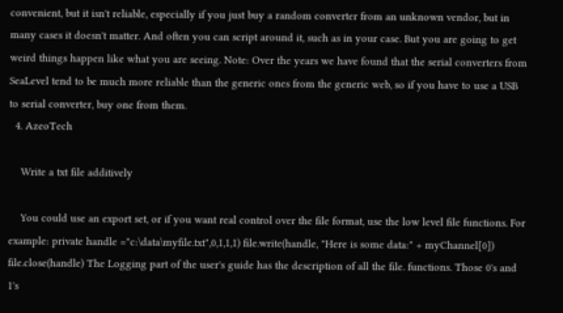convenient, but it isn't reliable, especially if you just buy a random converter from an unknown vendor, but in many cases it doesn't matter. And often you can script around it, such as in your case. But you are going to get weird things happen like what you are seeing. Note: Over the years we have found that the serial converters from SeaLevel tend to be much more reliable than the generic ones from the generic web, so if you have to use a USB to serial converter, buy one from them.
  4. AzeoTech

    Write a txt file additively

    You could use an export set, or if you want real control over the file format, use the low level file functions. For example: private handle ="c:\data\myfile.txt",0,1,1,1) file.write(handle, "Here is some data:" + myChannel[0]) file.close(handle) The Logging part of the user's guide has the description of all the file. functions. Those 0's and 1's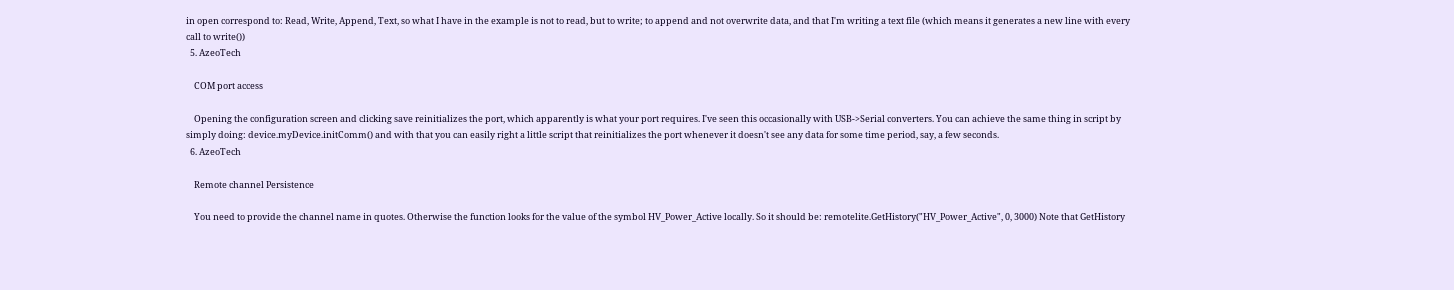in open correspond to: Read, Write, Append, Text, so what I have in the example is not to read, but to write; to append and not overwrite data, and that I'm writing a text file (which means it generates a new line with every call to write())
  5. AzeoTech

    COM port access

    Opening the configuration screen and clicking save reinitializes the port, which apparently is what your port requires. I've seen this occasionally with USB->Serial converters. You can achieve the same thing in script by simply doing: device.myDevice.initComm() and with that you can easily right a little script that reinitializes the port whenever it doesn't see any data for some time period, say, a few seconds.
  6. AzeoTech

    Remote channel Persistence

    You need to provide the channel name in quotes. Otherwise the function looks for the value of the symbol HV_Power_Active locally. So it should be: remotelite.GetHistory("HV_Power_Active", 0, 3000) Note that GetHistory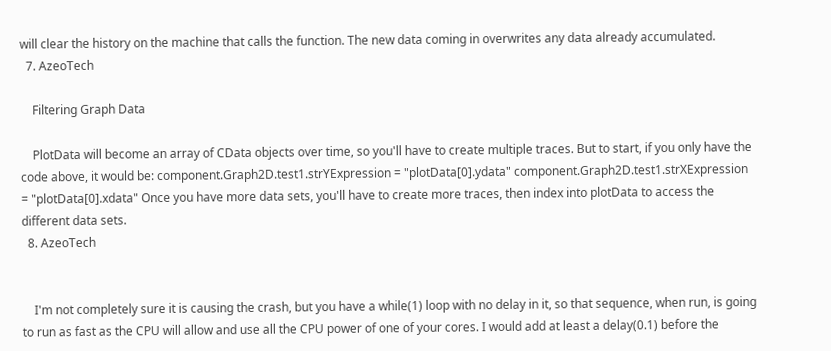will clear the history on the machine that calls the function. The new data coming in overwrites any data already accumulated.
  7. AzeoTech

    Filtering Graph Data

    PlotData will become an array of CData objects over time, so you'll have to create multiple traces. But to start, if you only have the code above, it would be: component.Graph2D.test1.strYExpression = "plotData[0].ydata" component.Graph2D.test1.strXExpression = "plotData[0].xdata" Once you have more data sets, you'll have to create more traces, then index into plotData to access the different data sets.
  8. AzeoTech


    I'm not completely sure it is causing the crash, but you have a while(1) loop with no delay in it, so that sequence, when run, is going to run as fast as the CPU will allow and use all the CPU power of one of your cores. I would add at least a delay(0.1) before the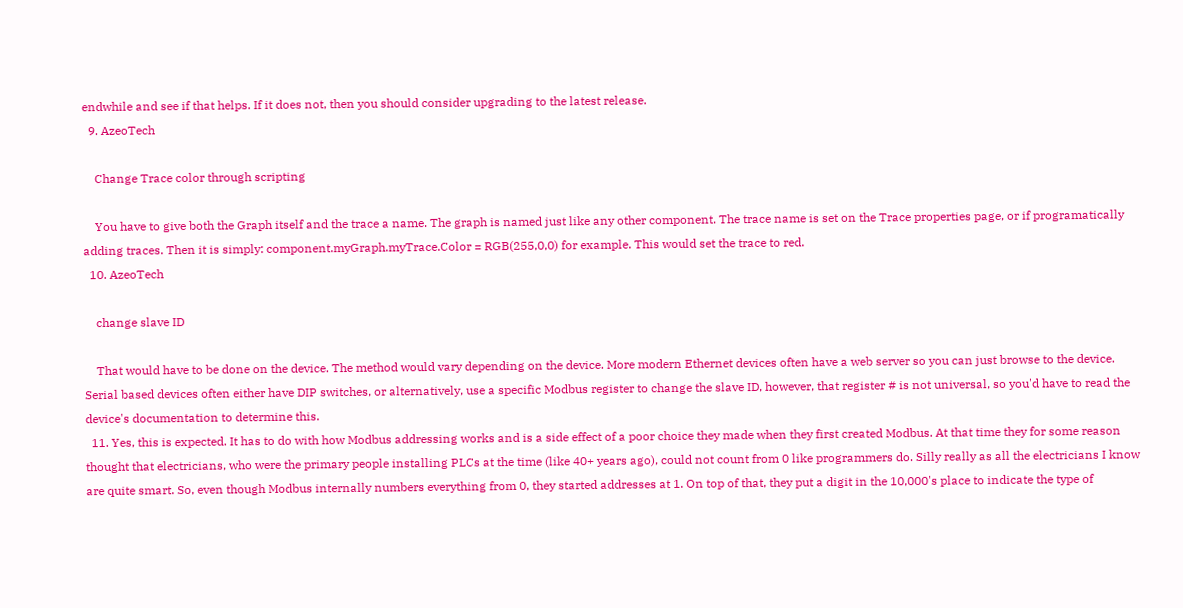endwhile and see if that helps. If it does not, then you should consider upgrading to the latest release.
  9. AzeoTech

    Change Trace color through scripting

    You have to give both the Graph itself and the trace a name. The graph is named just like any other component. The trace name is set on the Trace properties page, or if programatically adding traces. Then it is simply: component.myGraph.myTrace.Color = RGB(255,0,0) for example. This would set the trace to red.
  10. AzeoTech

    change slave ID

    That would have to be done on the device. The method would vary depending on the device. More modern Ethernet devices often have a web server so you can just browse to the device. Serial based devices often either have DIP switches, or alternatively, use a specific Modbus register to change the slave ID, however, that register # is not universal, so you'd have to read the device's documentation to determine this.
  11. Yes, this is expected. It has to do with how Modbus addressing works and is a side effect of a poor choice they made when they first created Modbus. At that time they for some reason thought that electricians, who were the primary people installing PLCs at the time (like 40+ years ago), could not count from 0 like programmers do. Silly really as all the electricians I know are quite smart. So, even though Modbus internally numbers everything from 0, they started addresses at 1. On top of that, they put a digit in the 10,000's place to indicate the type of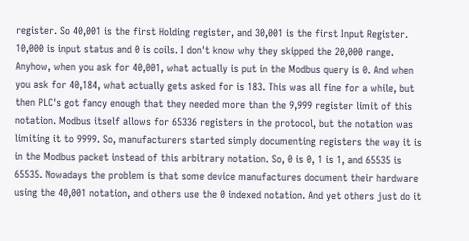register. So 40,001 is the first Holding register, and 30,001 is the first Input Register. 10,000 is input status and 0 is coils. I don't know why they skipped the 20,000 range. Anyhow, when you ask for 40,001, what actually is put in the Modbus query is 0. And when you ask for 40,184, what actually gets asked for is 183. This was all fine for a while, but then PLC's got fancy enough that they needed more than the 9,999 register limit of this notation. Modbus itself allows for 65336 registers in the protocol, but the notation was limiting it to 9999. So, manufacturers started simply documenting registers the way it is in the Modbus packet instead of this arbitrary notation. So, 0 is 0, 1 is 1, and 65535 is 65535. Nowadays the problem is that some device manufactures document their hardware using the 40,001 notation, and others use the 0 indexed notation. And yet others just do it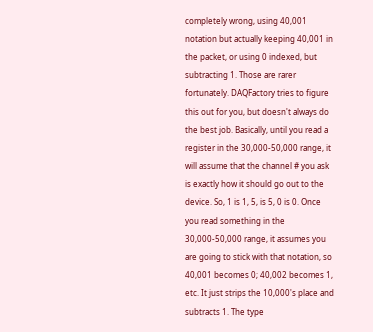completely wrong, using 40,001 notation but actually keeping 40,001 in the packet, or using 0 indexed, but subtracting 1. Those are rarer fortunately. DAQFactory tries to figure this out for you, but doesn't always do the best job. Basically, until you read a register in the 30,000-50,000 range, it will assume that the channel # you ask is exactly how it should go out to the device. So, 1 is 1, 5, is 5, 0 is 0. Once you read something in the 30,000-50,000 range, it assumes you are going to stick with that notation, so 40,001 becomes 0; 40,002 becomes 1, etc. It just strips the 10,000's place and subtracts 1. The type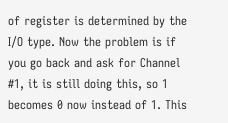of register is determined by the I/O type. Now the problem is if you go back and ask for Channel #1, it is still doing this, so 1 becomes 0 now instead of 1. This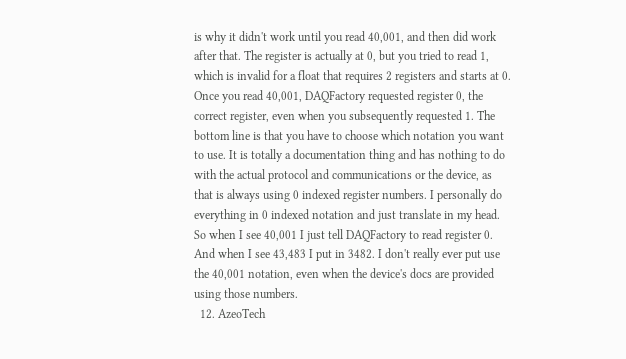is why it didn't work until you read 40,001, and then did work after that. The register is actually at 0, but you tried to read 1, which is invalid for a float that requires 2 registers and starts at 0. Once you read 40,001, DAQFactory requested register 0, the correct register, even when you subsequently requested 1. The bottom line is that you have to choose which notation you want to use. It is totally a documentation thing and has nothing to do with the actual protocol and communications or the device, as that is always using 0 indexed register numbers. I personally do everything in 0 indexed notation and just translate in my head. So when I see 40,001 I just tell DAQFactory to read register 0. And when I see 43,483 I put in 3482. I don't really ever put use the 40,001 notation, even when the device's docs are provided using those numbers.
  12. AzeoTech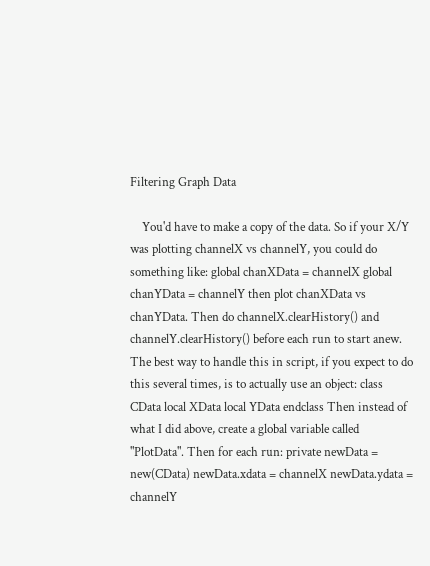Filtering Graph Data

    You'd have to make a copy of the data. So if your X/Y was plotting channelX vs channelY, you could do something like: global chanXData = channelX global chanYData = channelY then plot chanXData vs chanYData. Then do channelX.clearHistory() and channelY.clearHistory() before each run to start anew. The best way to handle this in script, if you expect to do this several times, is to actually use an object: class CData local XData local YData endclass Then instead of what I did above, create a global variable called "PlotData". Then for each run: private newData = new(CData) newData.xdata = channelX newData.ydata = channelY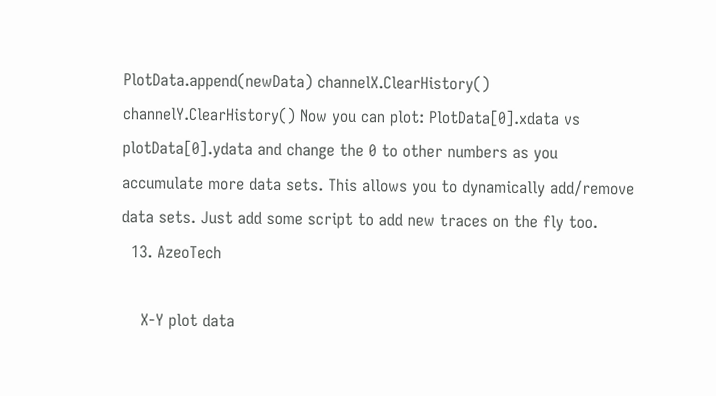PlotData.append(newData) channelX.ClearHistory() channelY.ClearHistory() Now you can plot: PlotData[0].xdata vs plotData[0].ydata and change the 0 to other numbers as you accumulate more data sets. This allows you to dynamically add/remove data sets. Just add some script to add new traces on the fly too.
  13. AzeoTech

    X-Y plot data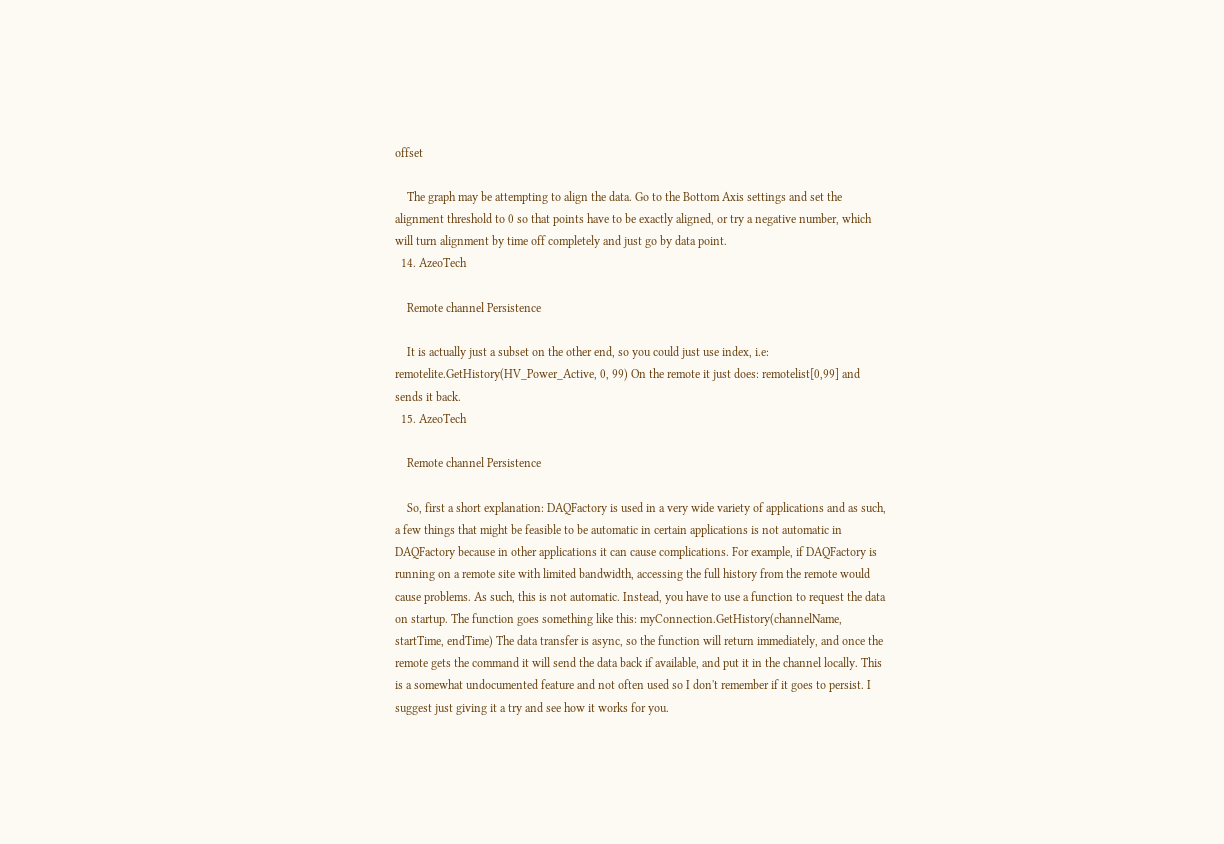offset

    The graph may be attempting to align the data. Go to the Bottom Axis settings and set the alignment threshold to 0 so that points have to be exactly aligned, or try a negative number, which will turn alignment by time off completely and just go by data point.
  14. AzeoTech

    Remote channel Persistence

    It is actually just a subset on the other end, so you could just use index, i.e: remotelite.GetHistory(HV_Power_Active, 0, 99) On the remote it just does: remotelist[0,99] and sends it back.
  15. AzeoTech

    Remote channel Persistence

    So, first a short explanation: DAQFactory is used in a very wide variety of applications and as such, a few things that might be feasible to be automatic in certain applications is not automatic in DAQFactory because in other applications it can cause complications. For example, if DAQFactory is running on a remote site with limited bandwidth, accessing the full history from the remote would cause problems. As such, this is not automatic. Instead, you have to use a function to request the data on startup. The function goes something like this: myConnection.GetHistory(channelName, startTime, endTime) The data transfer is async, so the function will return immediately, and once the remote gets the command it will send the data back if available, and put it in the channel locally. This is a somewhat undocumented feature and not often used so I don't remember if it goes to persist. I suggest just giving it a try and see how it works for you.